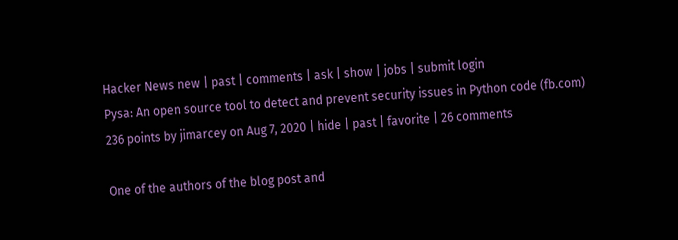Hacker News new | past | comments | ask | show | jobs | submit login
Pysa: An open source tool to detect and prevent security issues in Python code (fb.com)
236 points by jimarcey on Aug 7, 2020 | hide | past | favorite | 26 comments

One of the authors of the blog post and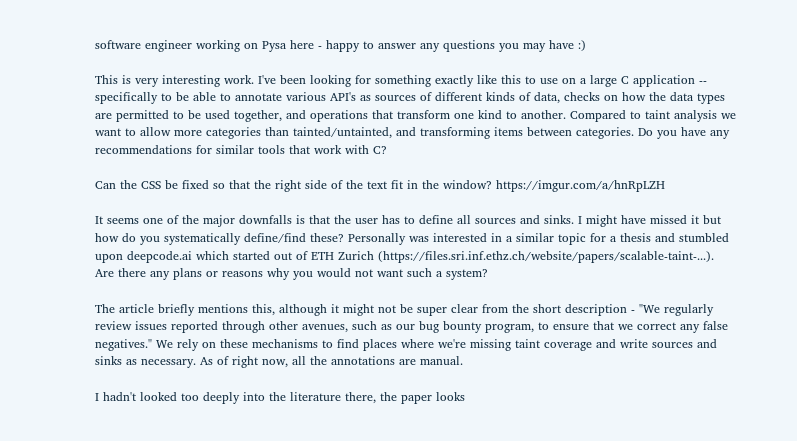software engineer working on Pysa here - happy to answer any questions you may have :)

This is very interesting work. I've been looking for something exactly like this to use on a large C application -- specifically to be able to annotate various API's as sources of different kinds of data, checks on how the data types are permitted to be used together, and operations that transform one kind to another. Compared to taint analysis we want to allow more categories than tainted/untainted, and transforming items between categories. Do you have any recommendations for similar tools that work with C?

Can the CSS be fixed so that the right side of the text fit in the window? https://imgur.com/a/hnRpLZH

It seems one of the major downfalls is that the user has to define all sources and sinks. I might have missed it but how do you systematically define/find these? Personally was interested in a similar topic for a thesis and stumbled upon deepcode.ai which started out of ETH Zurich (https://files.sri.inf.ethz.ch/website/papers/scalable-taint-...). Are there any plans or reasons why you would not want such a system?

The article briefly mentions this, although it might not be super clear from the short description - "We regularly review issues reported through other avenues, such as our bug bounty program, to ensure that we correct any false negatives." We rely on these mechanisms to find places where we're missing taint coverage and write sources and sinks as necessary. As of right now, all the annotations are manual.

I hadn't looked too deeply into the literature there, the paper looks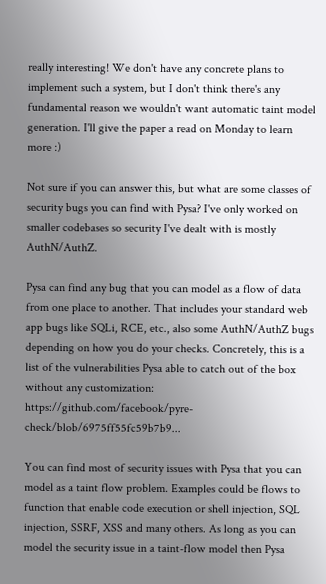really interesting! We don't have any concrete plans to implement such a system, but I don't think there's any fundamental reason we wouldn't want automatic taint model generation. I'll give the paper a read on Monday to learn more :)

Not sure if you can answer this, but what are some classes of security bugs you can find with Pysa? I've only worked on smaller codebases so security I've dealt with is mostly AuthN/AuthZ.

Pysa can find any bug that you can model as a flow of data from one place to another. That includes your standard web app bugs like SQLi, RCE, etc., also some AuthN/AuthZ bugs depending on how you do your checks. Concretely, this is a list of the vulnerabilities Pysa able to catch out of the box without any customization: https://github.com/facebook/pyre-check/blob/6975ff55fc59b7b9...

You can find most of security issues with Pysa that you can model as a taint flow problem. Examples could be flows to function that enable code execution or shell injection, SQL injection, SSRF, XSS and many others. As long as you can model the security issue in a taint-flow model then Pysa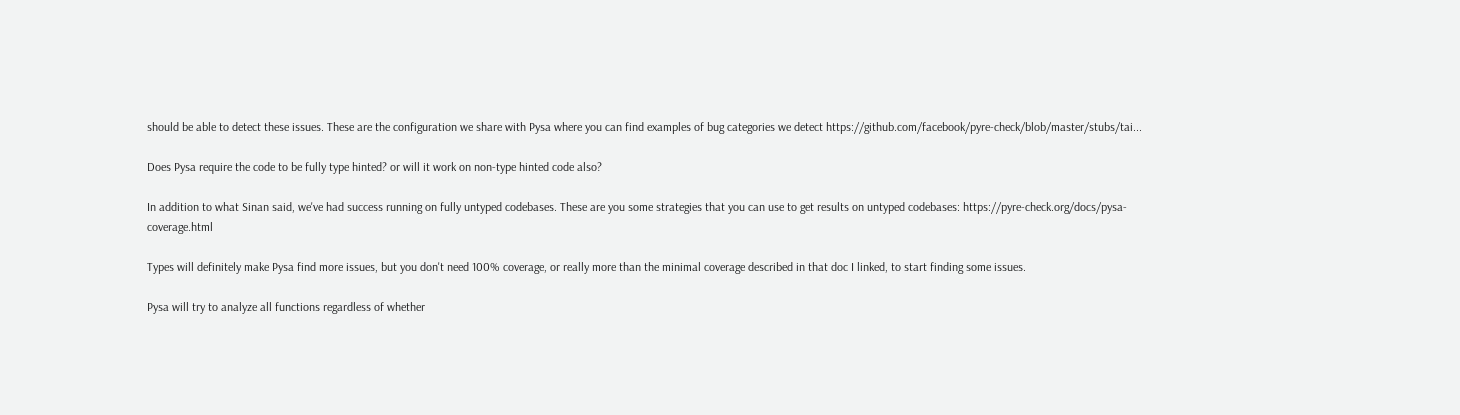should be able to detect these issues. These are the configuration we share with Pysa where you can find examples of bug categories we detect https://github.com/facebook/pyre-check/blob/master/stubs/tai...

Does Pysa require the code to be fully type hinted? or will it work on non-type hinted code also?

In addition to what Sinan said, we've had success running on fully untyped codebases. These are you some strategies that you can use to get results on untyped codebases: https://pyre-check.org/docs/pysa-coverage.html

Types will definitely make Pysa find more issues, but you don't need 100% coverage, or really more than the minimal coverage described in that doc I linked, to start finding some issues.

Pysa will try to analyze all functions regardless of whether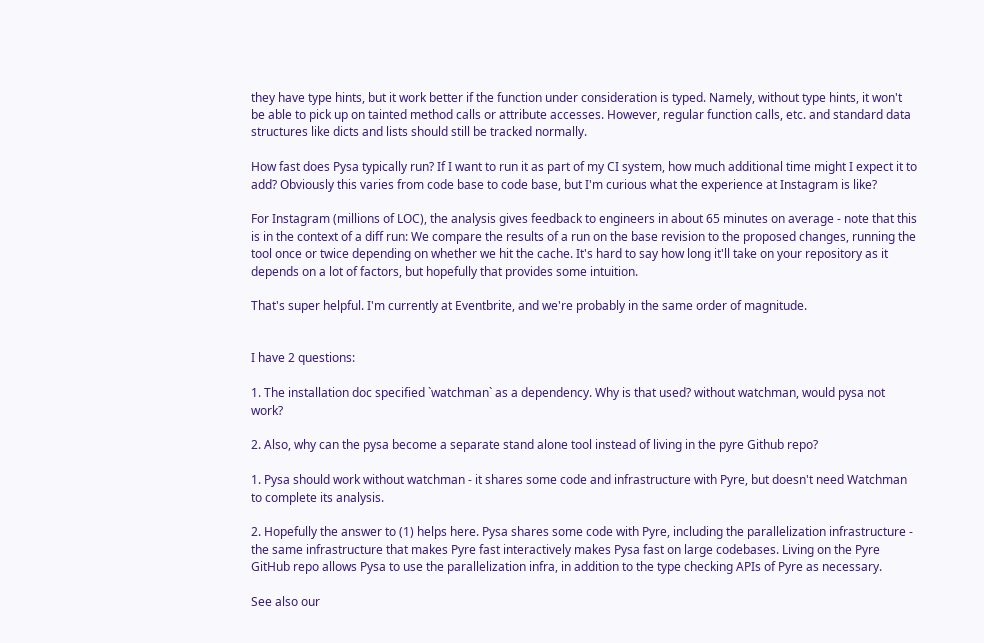they have type hints, but it work better if the function under consideration is typed. Namely, without type hints, it won't be able to pick up on tainted method calls or attribute accesses. However, regular function calls, etc. and standard data structures like dicts and lists should still be tracked normally.

How fast does Pysa typically run? If I want to run it as part of my CI system, how much additional time might I expect it to add? Obviously this varies from code base to code base, but I'm curious what the experience at Instagram is like?

For Instagram (millions of LOC), the analysis gives feedback to engineers in about 65 minutes on average - note that this is in the context of a diff run: We compare the results of a run on the base revision to the proposed changes, running the tool once or twice depending on whether we hit the cache. It's hard to say how long it'll take on your repository as it depends on a lot of factors, but hopefully that provides some intuition.

That's super helpful. I'm currently at Eventbrite, and we're probably in the same order of magnitude.


I have 2 questions:

1. The installation doc specified `watchman` as a dependency. Why is that used? without watchman, would pysa not work?

2. Also, why can the pysa become a separate stand alone tool instead of living in the pyre Github repo?

1. Pysa should work without watchman - it shares some code and infrastructure with Pyre, but doesn't need Watchman to complete its analysis.

2. Hopefully the answer to (1) helps here. Pysa shares some code with Pyre, including the parallelization infrastructure - the same infrastructure that makes Pyre fast interactively makes Pysa fast on large codebases. Living on the Pyre GitHub repo allows Pysa to use the parallelization infra, in addition to the type checking APIs of Pyre as necessary.

See also our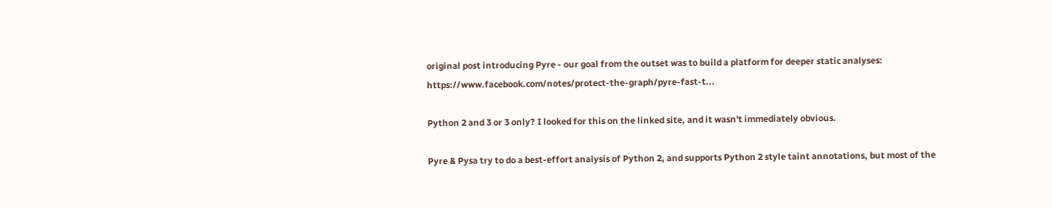original post introducing Pyre - our goal from the outset was to build a platform for deeper static analyses: https://www.facebook.com/notes/protect-the-graph/pyre-fast-t...

Python 2 and 3 or 3 only? I looked for this on the linked site, and it wasn't immediately obvious.

Pyre & Pysa try to do a best-effort analysis of Python 2, and supports Python 2 style taint annotations, but most of the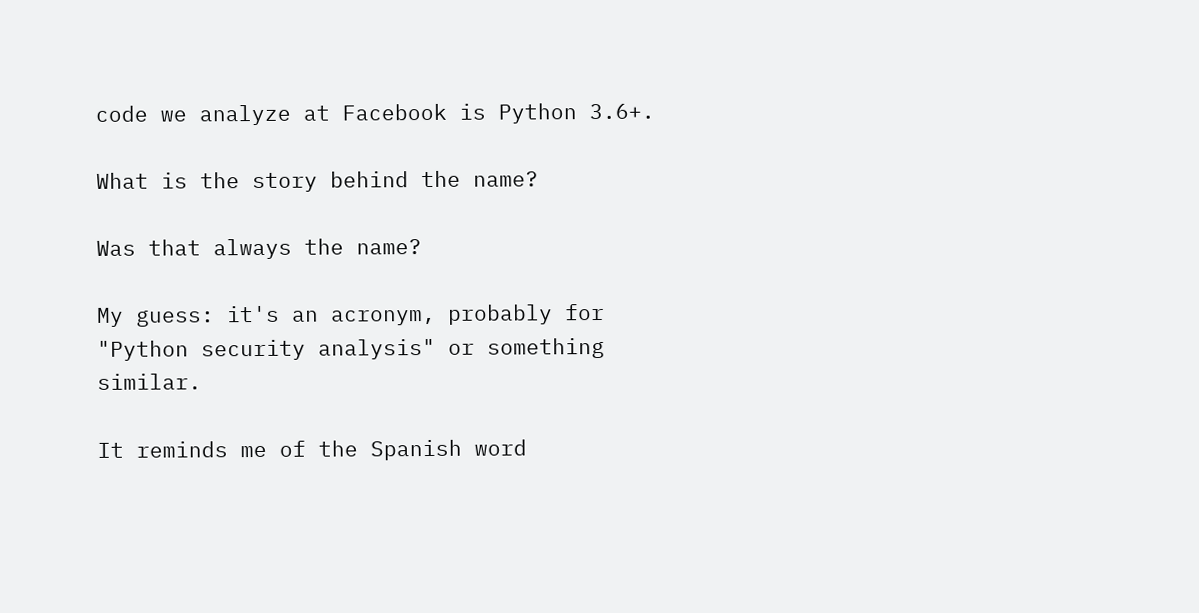code we analyze at Facebook is Python 3.6+.

What is the story behind the name?

Was that always the name?

My guess: it's an acronym, probably for "Python security analysis" or something similar.

It reminds me of the Spanish word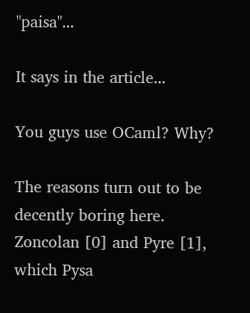"paisa"...

It says in the article...

You guys use OCaml? Why?

The reasons turn out to be decently boring here. Zoncolan [0] and Pyre [1], which Pysa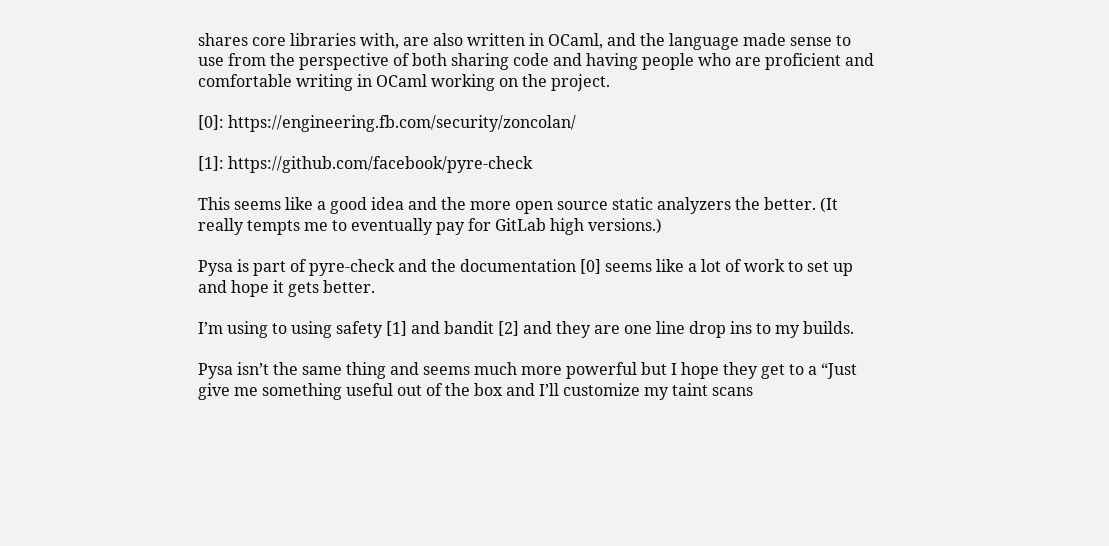shares core libraries with, are also written in OCaml, and the language made sense to use from the perspective of both sharing code and having people who are proficient and comfortable writing in OCaml working on the project.

[0]: https://engineering.fb.com/security/zoncolan/

[1]: https://github.com/facebook/pyre-check

This seems like a good idea and the more open source static analyzers the better. (It really tempts me to eventually pay for GitLab high versions.)

Pysa is part of pyre-check and the documentation [0] seems like a lot of work to set up and hope it gets better.

I’m using to using safety [1] and bandit [2] and they are one line drop ins to my builds.

Pysa isn’t the same thing and seems much more powerful but I hope they get to a “Just give me something useful out of the box and I’ll customize my taint scans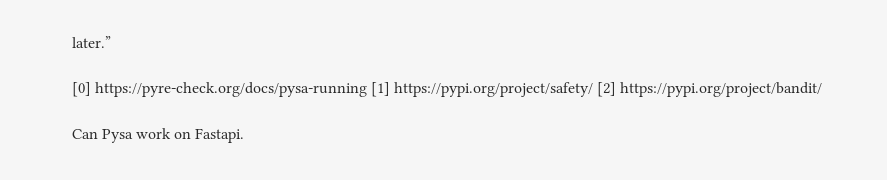later.”

[0] https://pyre-check.org/docs/pysa-running [1] https://pypi.org/project/safety/ [2] https://pypi.org/project/bandit/

Can Pysa work on Fastapi.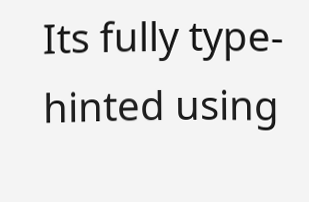Its fully type-hinted using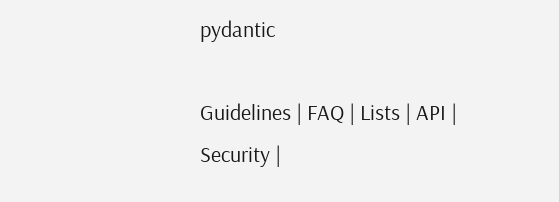pydantic

Guidelines | FAQ | Lists | API | Security |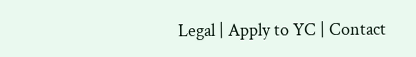Legal | Apply to YC | Contact